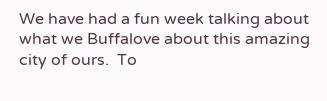We have had a fun week talking about what we Buffalove about this amazing city of ours.  To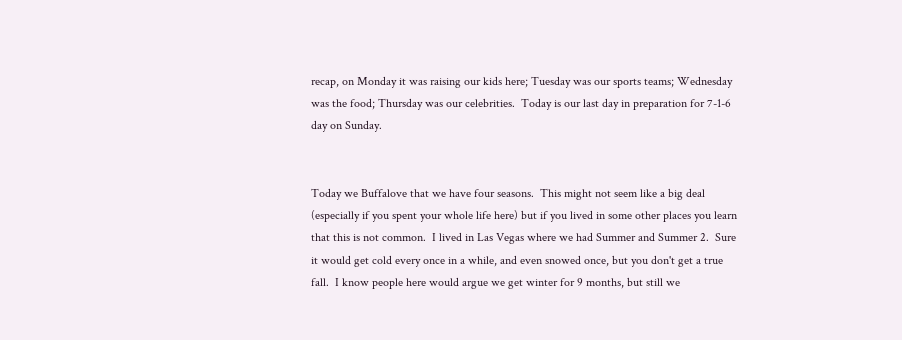recap, on Monday it was raising our kids here; Tuesday was our sports teams; Wednesday was the food; Thursday was our celebrities.  Today is our last day in preparation for 7-1-6 day on Sunday.


Today we Buffalove that we have four seasons.  This might not seem like a big deal (especially if you spent your whole life here) but if you lived in some other places you learn that this is not common.  I lived in Las Vegas where we had Summer and Summer 2.  Sure it would get cold every once in a while, and even snowed once, but you don't get a true fall.  I know people here would argue we get winter for 9 months, but still we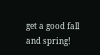get a good fall and spring!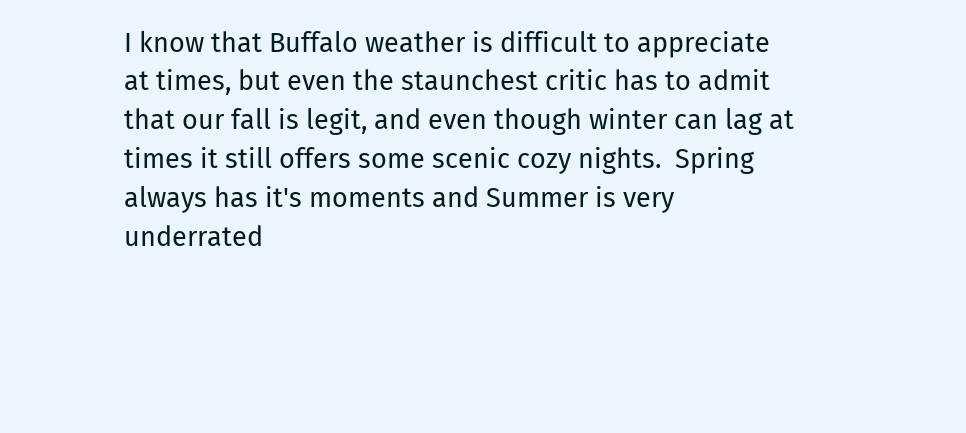I know that Buffalo weather is difficult to appreciate at times, but even the staunchest critic has to admit that our fall is legit, and even though winter can lag at times it still offers some scenic cozy nights.  Spring always has it's moments and Summer is very underrated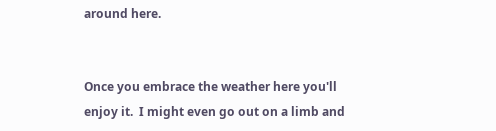around here.


Once you embrace the weather here you'll enjoy it.  I might even go out on a limb and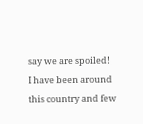say we are spoiled!  I have been around this country and few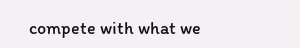compete with what we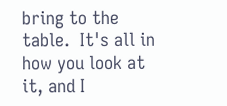bring to the table.  It's all in how you look at it, and I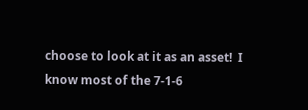choose to look at it as an asset!  I know most of the 7-1-6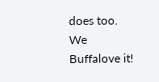does too.  We Buffalove it!